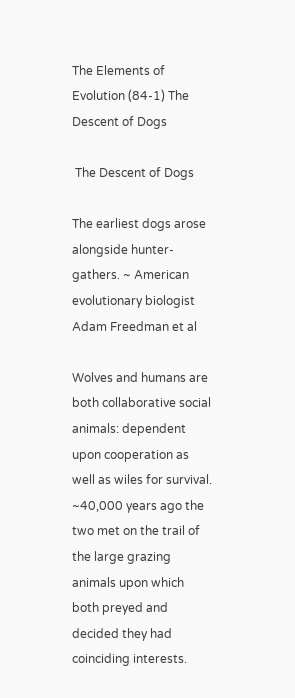The Elements of Evolution (84-1) The Descent of Dogs

 The Descent of Dogs

The earliest dogs arose alongside hunter-gathers. ~ American evolutionary biologist Adam Freedman et al

Wolves and humans are both collaborative social animals: dependent upon cooperation as well as wiles for survival. ~40,000 years ago the two met on the trail of the large grazing animals upon which both preyed and decided they had coinciding interests.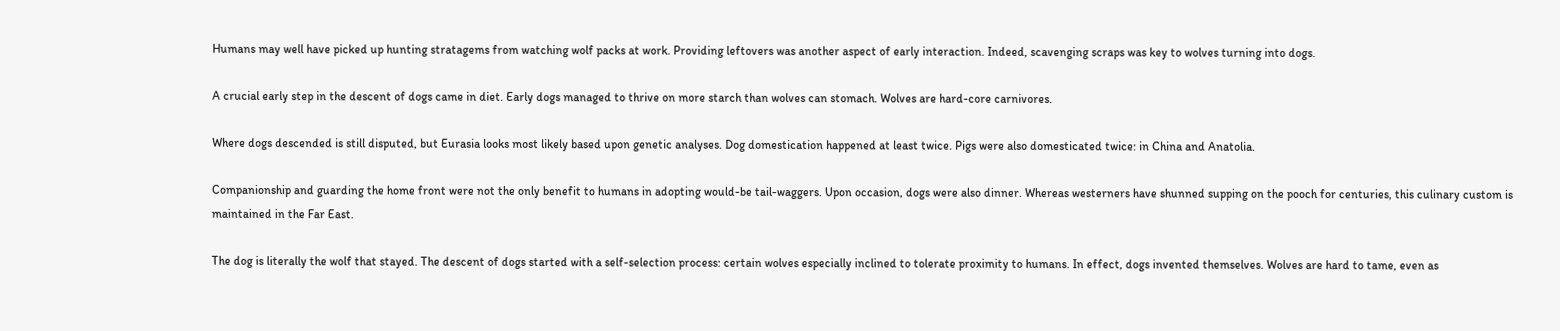Humans may well have picked up hunting stratagems from watching wolf packs at work. Providing leftovers was another aspect of early interaction. Indeed, scavenging scraps was key to wolves turning into dogs.

A crucial early step in the descent of dogs came in diet. Early dogs managed to thrive on more starch than wolves can stomach. Wolves are hard-core carnivores.

Where dogs descended is still disputed, but Eurasia looks most likely based upon genetic analyses. Dog domestication happened at least twice. Pigs were also domesticated twice: in China and Anatolia.

Companionship and guarding the home front were not the only benefit to humans in adopting would-be tail-waggers. Upon occasion, dogs were also dinner. Whereas westerners have shunned supping on the pooch for centuries, this culinary custom is maintained in the Far East.

The dog is literally the wolf that stayed. The descent of dogs started with a self-selection process: certain wolves especially inclined to tolerate proximity to humans. In effect, dogs invented themselves. Wolves are hard to tame, even as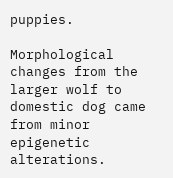puppies.

Morphological changes from the larger wolf to domestic dog came from minor epigenetic alterations.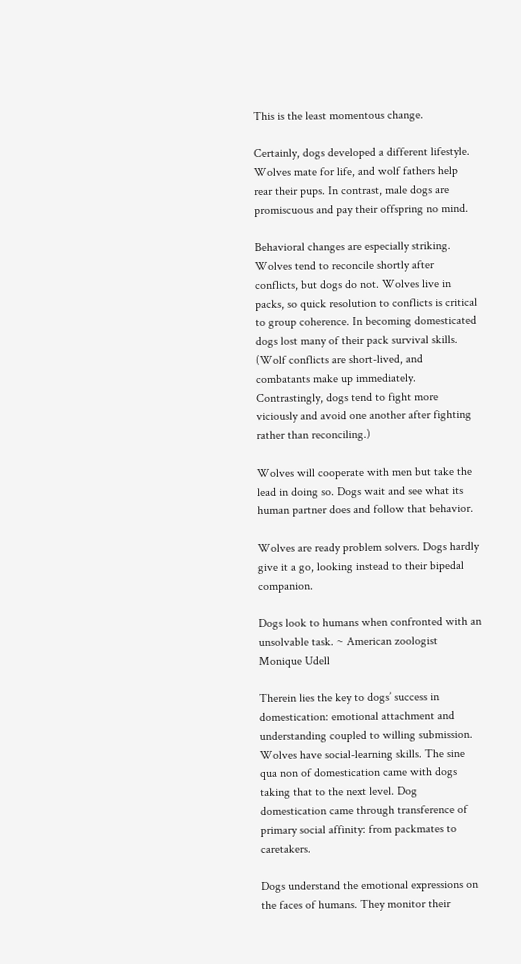This is the least momentous change.

Certainly, dogs developed a different lifestyle. Wolves mate for life, and wolf fathers help rear their pups. In contrast, male dogs are promiscuous and pay their offspring no mind.

Behavioral changes are especially striking. Wolves tend to reconcile shortly after conflicts, but dogs do not. Wolves live in packs, so quick resolution to conflicts is critical to group coherence. In becoming domesticated dogs lost many of their pack survival skills. (Wolf conflicts are short-lived, and combatants make up immediately. Contrastingly, dogs tend to fight more viciously and avoid one another after fighting rather than reconciling.)

Wolves will cooperate with men but take the lead in doing so. Dogs wait and see what its human partner does and follow that behavior.

Wolves are ready problem solvers. Dogs hardly give it a go, looking instead to their bipedal companion.

Dogs look to humans when confronted with an unsolvable task. ~ American zoologist Monique Udell

Therein lies the key to dogs’ success in domestication: emotional attachment and understanding coupled to willing submission. Wolves have social-learning skills. The sine qua non of domestication came with dogs taking that to the next level. Dog domestication came through transference of primary social affinity: from packmates to caretakers.

Dogs understand the emotional expressions on the faces of humans. They monitor their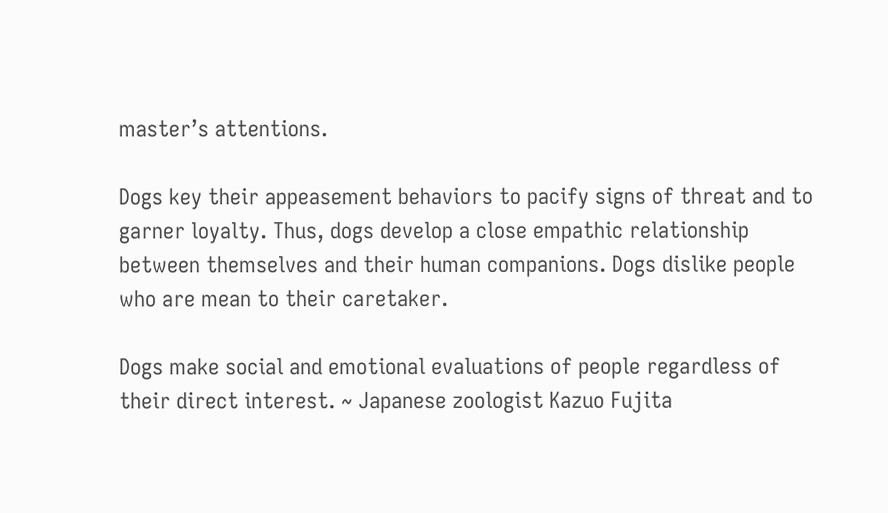master’s attentions.

Dogs key their appeasement behaviors to pacify signs of threat and to garner loyalty. Thus, dogs develop a close empathic relationship between themselves and their human companions. Dogs dislike people who are mean to their caretaker.

Dogs make social and emotional evaluations of people regardless of their direct interest. ~ Japanese zoologist Kazuo Fujita